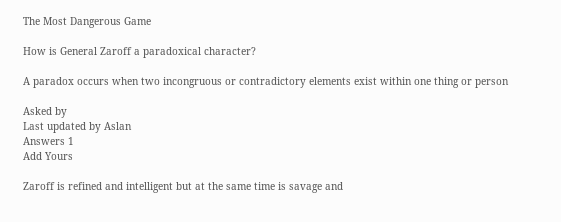The Most Dangerous Game

How is General Zaroff a paradoxical character?

A paradox occurs when two incongruous or contradictory elements exist within one thing or person

Asked by
Last updated by Aslan
Answers 1
Add Yours

Zaroff is refined and intelligent but at the same time is savage and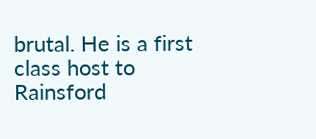brutal. He is a first class host to Rainsford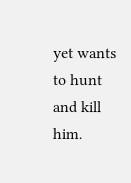yet wants to hunt and kill him.